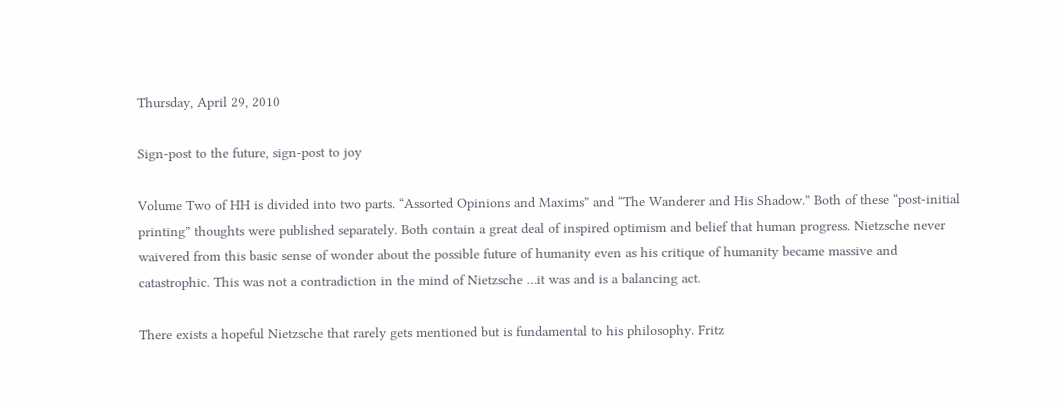Thursday, April 29, 2010

Sign-post to the future, sign-post to joy

Volume Two of HH is divided into two parts. “Assorted Opinions and Maxims” and “The Wanderer and His Shadow.” Both of these “post-initial printing” thoughts were published separately. Both contain a great deal of inspired optimism and belief that human progress. Nietzsche never waivered from this basic sense of wonder about the possible future of humanity even as his critique of humanity became massive and catastrophic. This was not a contradiction in the mind of Nietzsche …it was and is a balancing act.

There exists a hopeful Nietzsche that rarely gets mentioned but is fundamental to his philosophy. Fritz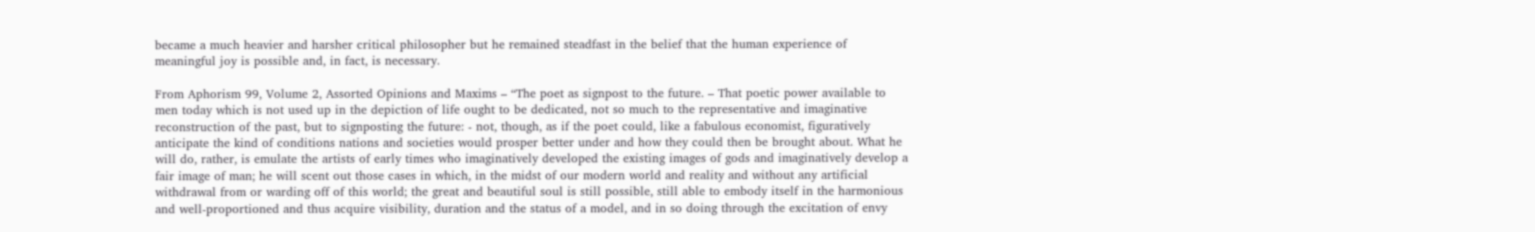became a much heavier and harsher critical philosopher but he remained steadfast in the belief that the human experience of meaningful joy is possible and, in fact, is necessary.

From Aphorism 99, Volume 2, Assorted Opinions and Maxims – “The poet as signpost to the future. – That poetic power available to men today which is not used up in the depiction of life ought to be dedicated, not so much to the representative and imaginative reconstruction of the past, but to signposting the future: - not, though, as if the poet could, like a fabulous economist, figuratively anticipate the kind of conditions nations and societies would prosper better under and how they could then be brought about. What he will do, rather, is emulate the artists of early times who imaginatively developed the existing images of gods and imaginatively develop a fair image of man; he will scent out those cases in which, in the midst of our modern world and reality and without any artificial withdrawal from or warding off of this world; the great and beautiful soul is still possible, still able to embody itself in the harmonious and well-proportioned and thus acquire visibility, duration and the status of a model, and in so doing through the excitation of envy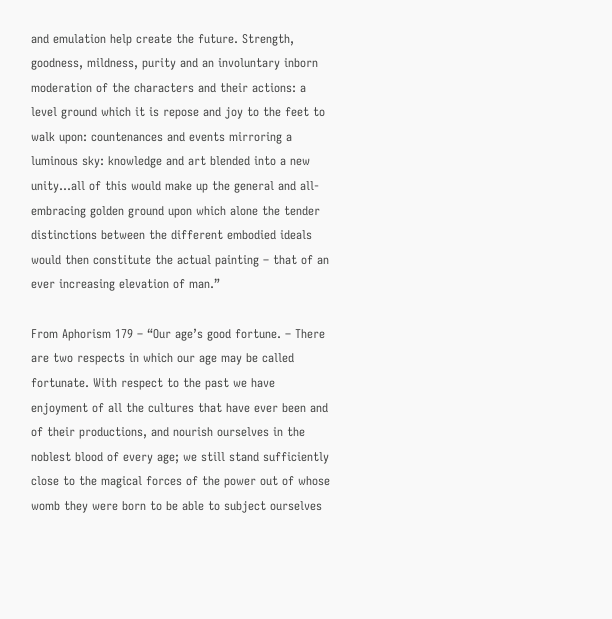and emulation help create the future. Strength, goodness, mildness, purity and an involuntary inborn moderation of the characters and their actions: a level ground which it is repose and joy to the feet to walk upon: countenances and events mirroring a luminous sky: knowledge and art blended into a new unity…all of this would make up the general and all-embracing golden ground upon which alone the tender distinctions between the different embodied ideals would then constitute the actual painting – that of an ever increasing elevation of man.”

From Aphorism 179 – “Our age’s good fortune. – There are two respects in which our age may be called fortunate. With respect to the past we have enjoyment of all the cultures that have ever been and of their productions, and nourish ourselves in the noblest blood of every age; we still stand sufficiently close to the magical forces of the power out of whose womb they were born to be able to subject ourselves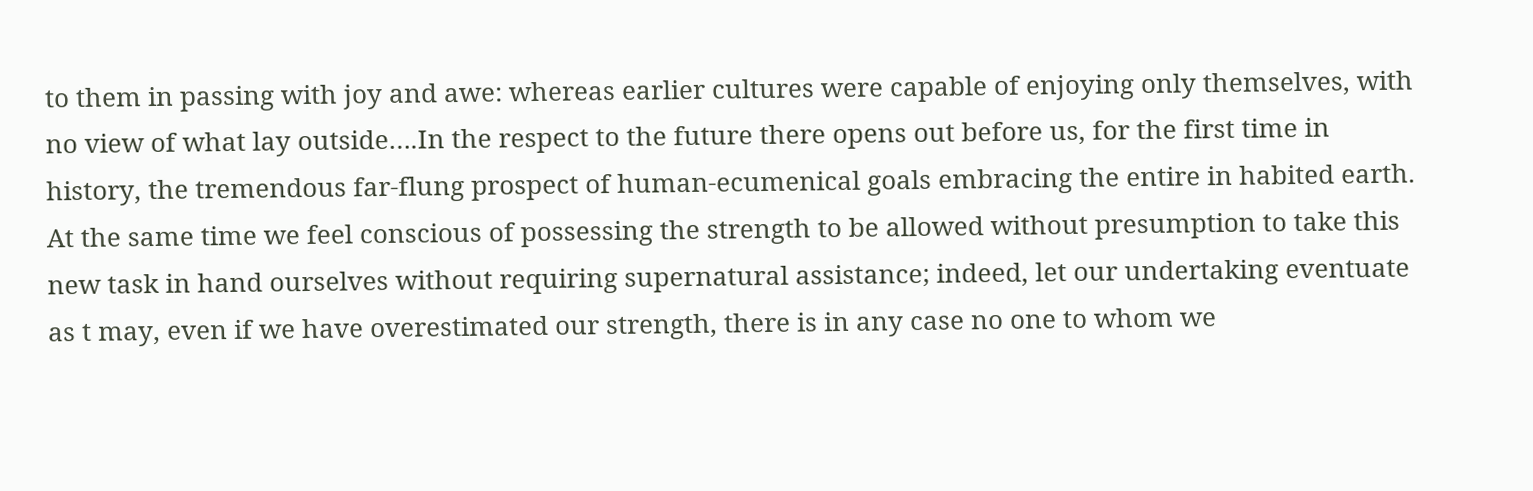to them in passing with joy and awe: whereas earlier cultures were capable of enjoying only themselves, with no view of what lay outside….In the respect to the future there opens out before us, for the first time in history, the tremendous far-flung prospect of human-ecumenical goals embracing the entire in habited earth. At the same time we feel conscious of possessing the strength to be allowed without presumption to take this new task in hand ourselves without requiring supernatural assistance; indeed, let our undertaking eventuate as t may, even if we have overestimated our strength, there is in any case no one to whom we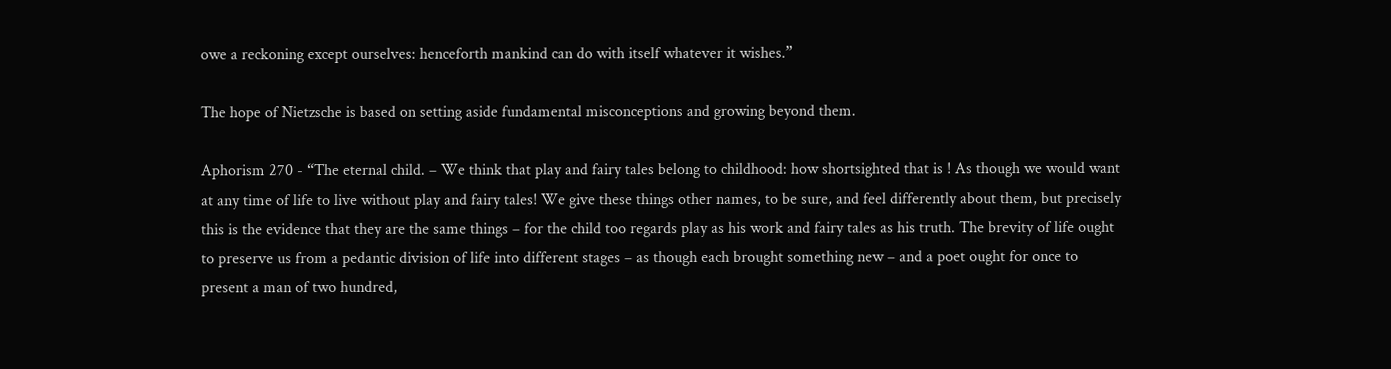owe a reckoning except ourselves: henceforth mankind can do with itself whatever it wishes.”

The hope of Nietzsche is based on setting aside fundamental misconceptions and growing beyond them.

Aphorism 270 - “The eternal child. – We think that play and fairy tales belong to childhood: how shortsighted that is ! As though we would want at any time of life to live without play and fairy tales! We give these things other names, to be sure, and feel differently about them, but precisely this is the evidence that they are the same things – for the child too regards play as his work and fairy tales as his truth. The brevity of life ought to preserve us from a pedantic division of life into different stages – as though each brought something new – and a poet ought for once to present a man of two hundred,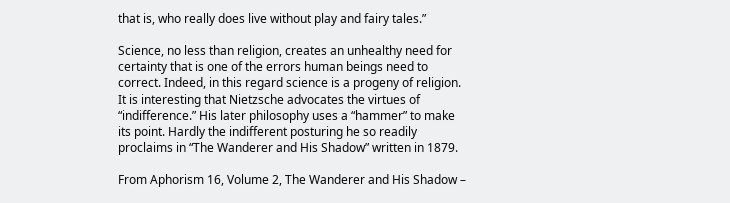that is, who really does live without play and fairy tales.”

Science, no less than religion, creates an unhealthy need for certainty that is one of the errors human beings need to correct. Indeed, in this regard science is a progeny of religion. It is interesting that Nietzsche advocates the virtues of “indifference.” His later philosophy uses a “hammer” to make its point. Hardly the indifferent posturing he so readily proclaims in “The Wanderer and His Shadow” written in 1879.

From Aphorism 16, Volume 2, The Wanderer and His Shadow –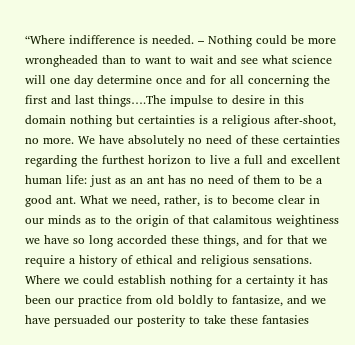“Where indifference is needed. – Nothing could be more wrongheaded than to want to wait and see what science will one day determine once and for all concerning the first and last things….The impulse to desire in this domain nothing but certainties is a religious after-shoot, no more. We have absolutely no need of these certainties regarding the furthest horizon to live a full and excellent human life: just as an ant has no need of them to be a good ant. What we need, rather, is to become clear in our minds as to the origin of that calamitous weightiness we have so long accorded these things, and for that we require a history of ethical and religious sensations. Where we could establish nothing for a certainty it has been our practice from old boldly to fantasize, and we have persuaded our posterity to take these fantasies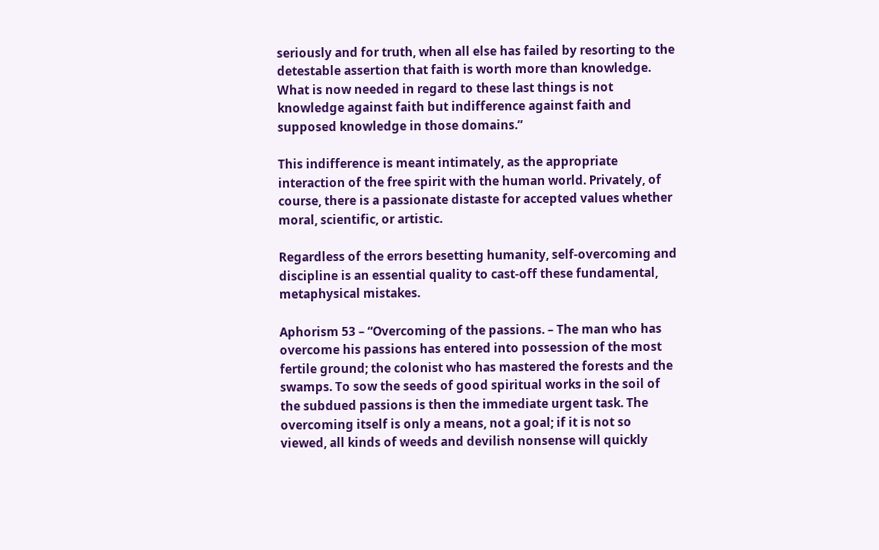seriously and for truth, when all else has failed by resorting to the detestable assertion that faith is worth more than knowledge. What is now needed in regard to these last things is not knowledge against faith but indifference against faith and supposed knowledge in those domains.”

This indifference is meant intimately, as the appropriate interaction of the free spirit with the human world. Privately, of course, there is a passionate distaste for accepted values whether moral, scientific, or artistic.

Regardless of the errors besetting humanity, self-overcoming and discipline is an essential quality to cast-off these fundamental, metaphysical mistakes.

Aphorism 53 – “Overcoming of the passions. – The man who has overcome his passions has entered into possession of the most fertile ground; the colonist who has mastered the forests and the swamps. To sow the seeds of good spiritual works in the soil of the subdued passions is then the immediate urgent task. The overcoming itself is only a means, not a goal; if it is not so viewed, all kinds of weeds and devilish nonsense will quickly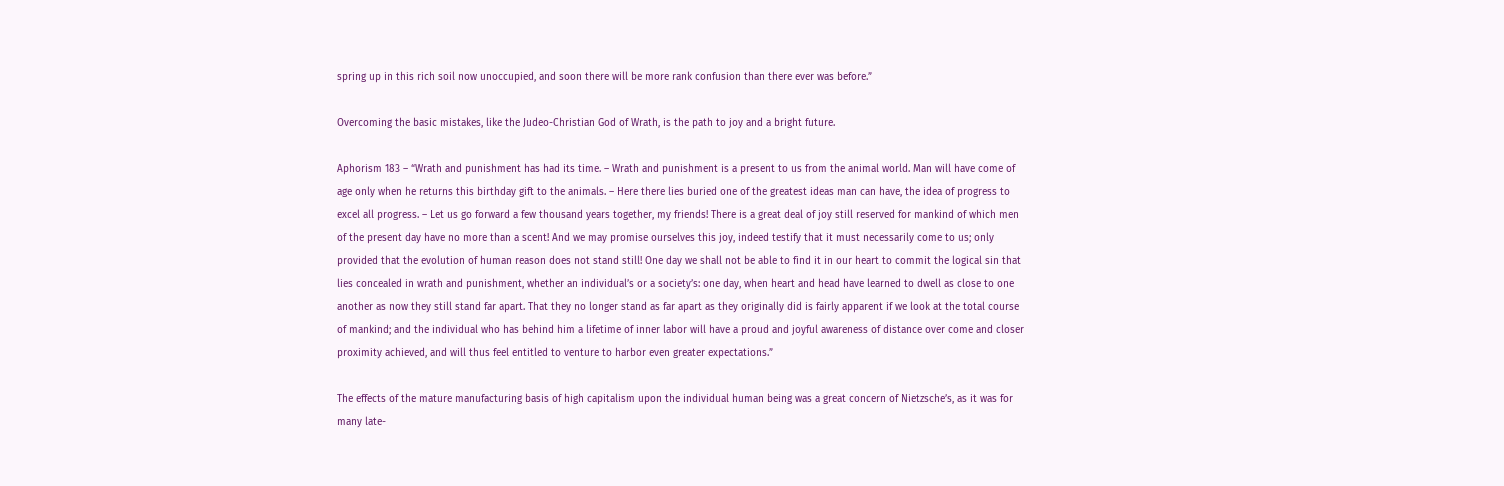spring up in this rich soil now unoccupied, and soon there will be more rank confusion than there ever was before.”

Overcoming the basic mistakes, like the Judeo-Christian God of Wrath, is the path to joy and a bright future.

Aphorism 183 – “Wrath and punishment has had its time. – Wrath and punishment is a present to us from the animal world. Man will have come of age only when he returns this birthday gift to the animals. – Here there lies buried one of the greatest ideas man can have, the idea of progress to excel all progress. – Let us go forward a few thousand years together, my friends! There is a great deal of joy still reserved for mankind of which men of the present day have no more than a scent! And we may promise ourselves this joy, indeed testify that it must necessarily come to us; only provided that the evolution of human reason does not stand still! One day we shall not be able to find it in our heart to commit the logical sin that lies concealed in wrath and punishment, whether an individual’s or a society’s: one day, when heart and head have learned to dwell as close to one another as now they still stand far apart. That they no longer stand as far apart as they originally did is fairly apparent if we look at the total course of mankind; and the individual who has behind him a lifetime of inner labor will have a proud and joyful awareness of distance over come and closer proximity achieved, and will thus feel entitled to venture to harbor even greater expectations.”

The effects of the mature manufacturing basis of high capitalism upon the individual human being was a great concern of Nietzsche’s, as it was for many late-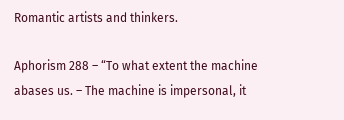Romantic artists and thinkers.

Aphorism 288 – “To what extent the machine abases us. – The machine is impersonal, it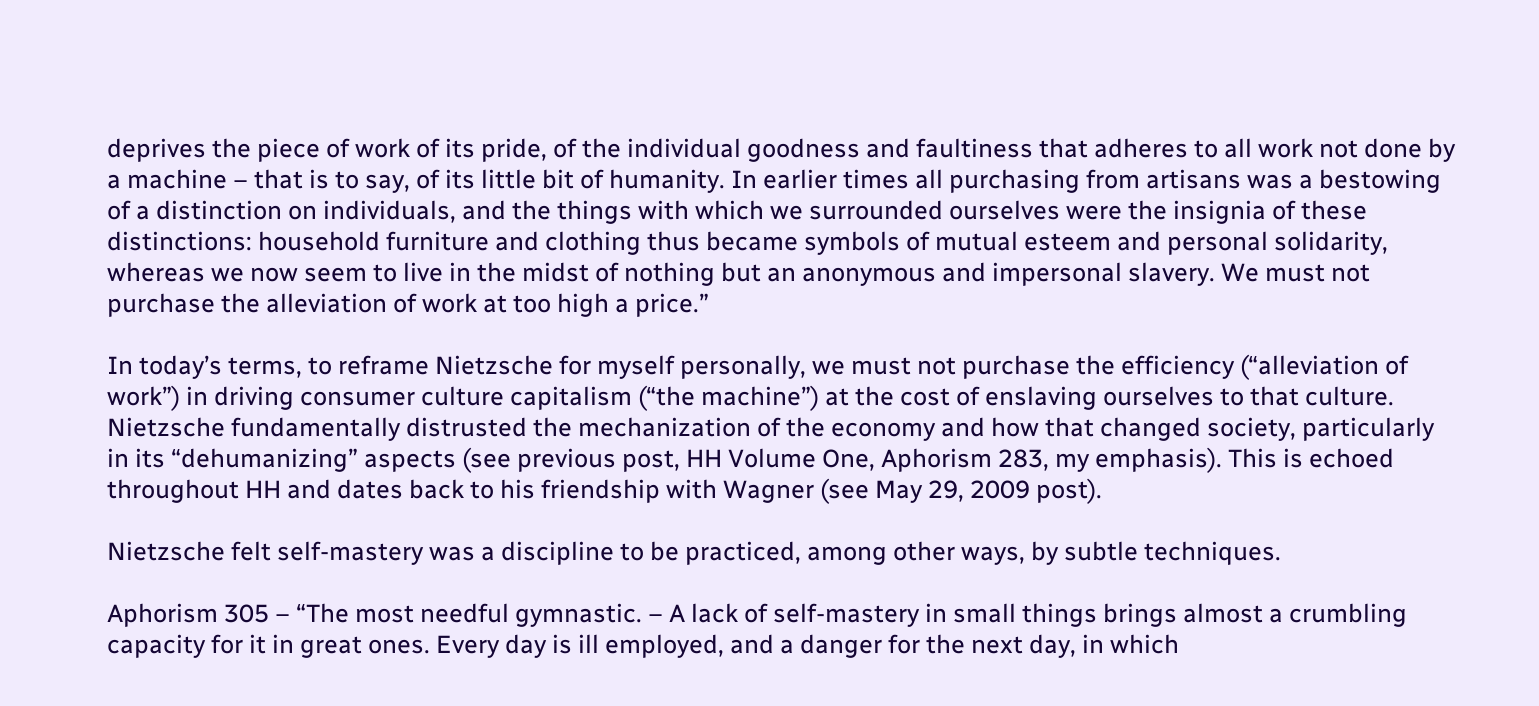deprives the piece of work of its pride, of the individual goodness and faultiness that adheres to all work not done by a machine – that is to say, of its little bit of humanity. In earlier times all purchasing from artisans was a bestowing of a distinction on individuals, and the things with which we surrounded ourselves were the insignia of these distinctions: household furniture and clothing thus became symbols of mutual esteem and personal solidarity, whereas we now seem to live in the midst of nothing but an anonymous and impersonal slavery. We must not purchase the alleviation of work at too high a price.”

In today’s terms, to reframe Nietzsche for myself personally, we must not purchase the efficiency (“alleviation of work”) in driving consumer culture capitalism (“the machine”) at the cost of enslaving ourselves to that culture. Nietzsche fundamentally distrusted the mechanization of the economy and how that changed society, particularly in its “dehumanizing” aspects (see previous post, HH Volume One, Aphorism 283, my emphasis). This is echoed throughout HH and dates back to his friendship with Wagner (see May 29, 2009 post).

Nietzsche felt self-mastery was a discipline to be practiced, among other ways, by subtle techniques.

Aphorism 305 – “The most needful gymnastic. – A lack of self-mastery in small things brings almost a crumbling capacity for it in great ones. Every day is ill employed, and a danger for the next day, in which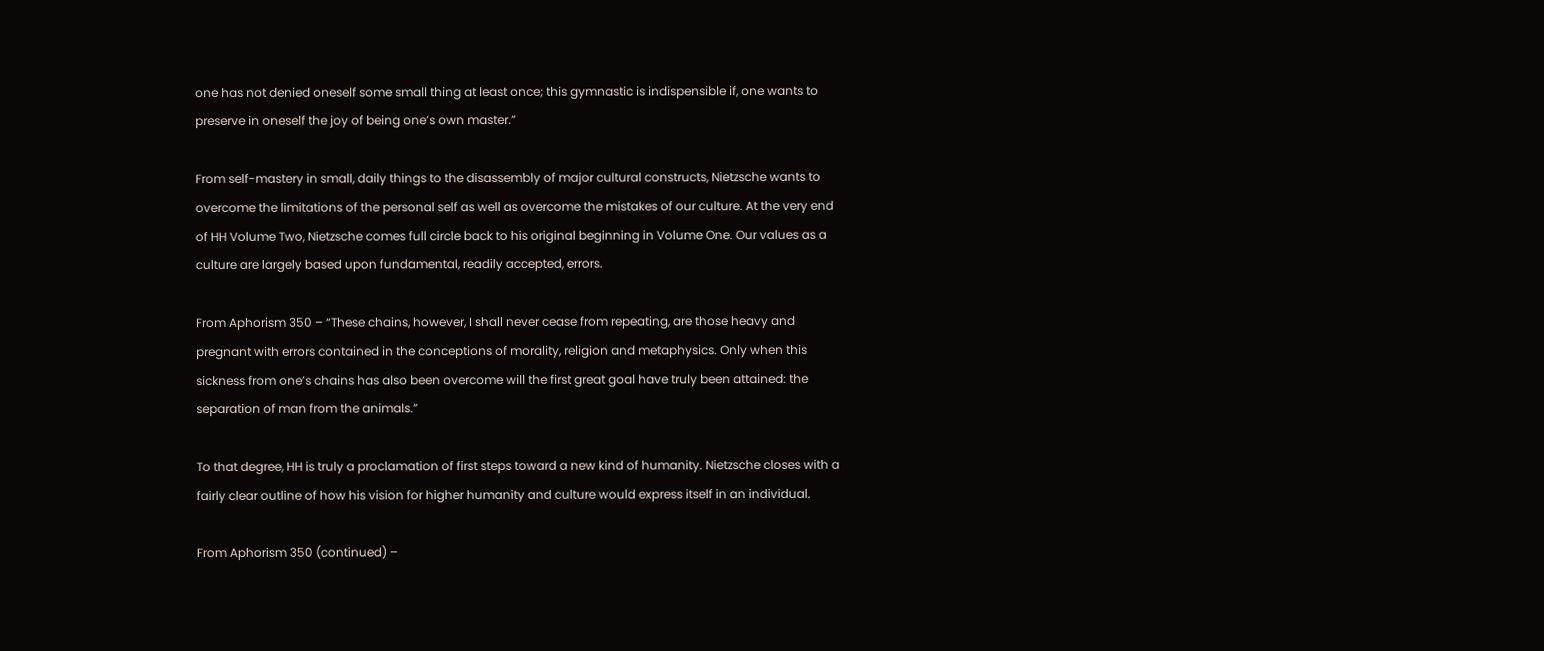one has not denied oneself some small thing at least once; this gymnastic is indispensible if, one wants to preserve in oneself the joy of being one’s own master.”

From self-mastery in small, daily things to the disassembly of major cultural constructs, Nietzsche wants to overcome the limitations of the personal self as well as overcome the mistakes of our culture. At the very end of HH Volume Two, Nietzsche comes full circle back to his original beginning in Volume One. Our values as a culture are largely based upon fundamental, readily accepted, errors.

From Aphorism 350 – “These chains, however, I shall never cease from repeating, are those heavy and pregnant with errors contained in the conceptions of morality, religion and metaphysics. Only when this sickness from one’s chains has also been overcome will the first great goal have truly been attained: the separation of man from the animals.”

To that degree, HH is truly a proclamation of first steps toward a new kind of humanity. Nietzsche closes with a fairly clear outline of how his vision for higher humanity and culture would express itself in an individual.

From Aphorism 350 (continued) –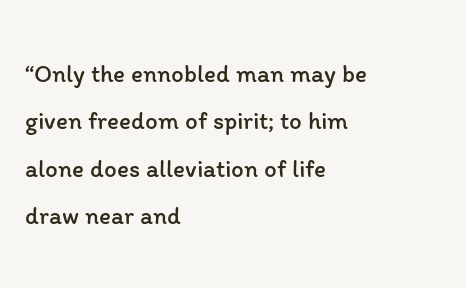“Only the ennobled man may be given freedom of spirit; to him alone does alleviation of life draw near and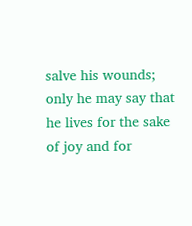salve his wounds; only he may say that he lives for the sake of joy and for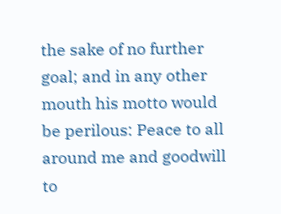the sake of no further goal; and in any other mouth his motto would be perilous: Peace to all around me and goodwill to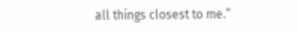all things closest to me.”